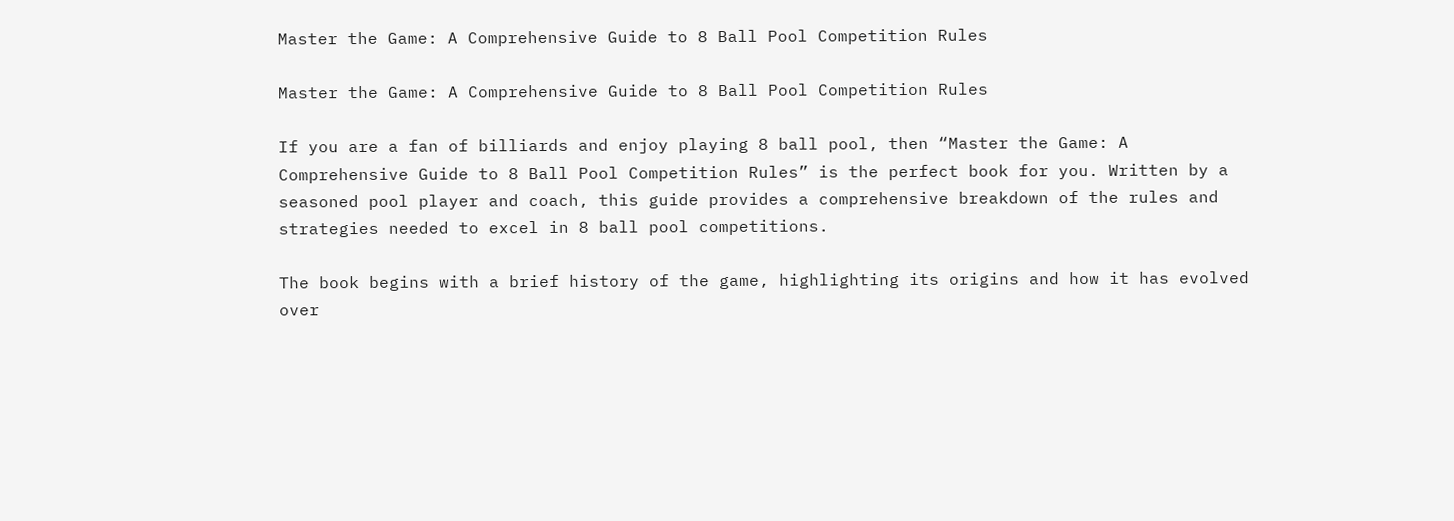Master the Game: A Comprehensive Guide to 8 Ball Pool Competition Rules

Master the Game: A Comprehensive Guide to 8 Ball Pool Competition Rules

If you are a fan of billiards and enjoy playing 8 ball pool, then “Master the Game: A Comprehensive Guide to 8 Ball Pool Competition Rules” is the perfect book for you. Written by a seasoned pool player and coach, this guide provides a comprehensive breakdown of the rules and strategies needed to excel in 8 ball pool competitions.

The book begins with a brief history of the game, highlighting its origins and how it has evolved over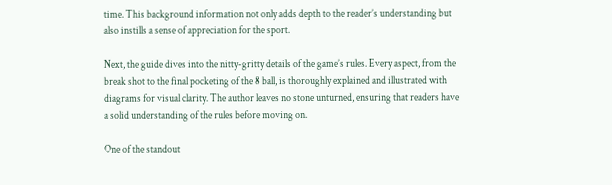time. This background information not only adds depth to the reader’s understanding but also instills a sense of appreciation for the sport.

Next, the guide dives into the nitty-gritty details of the game’s rules. Every aspect, from the break shot to the final pocketing of the 8 ball, is thoroughly explained and illustrated with diagrams for visual clarity. The author leaves no stone unturned, ensuring that readers have a solid understanding of the rules before moving on.

One of the standout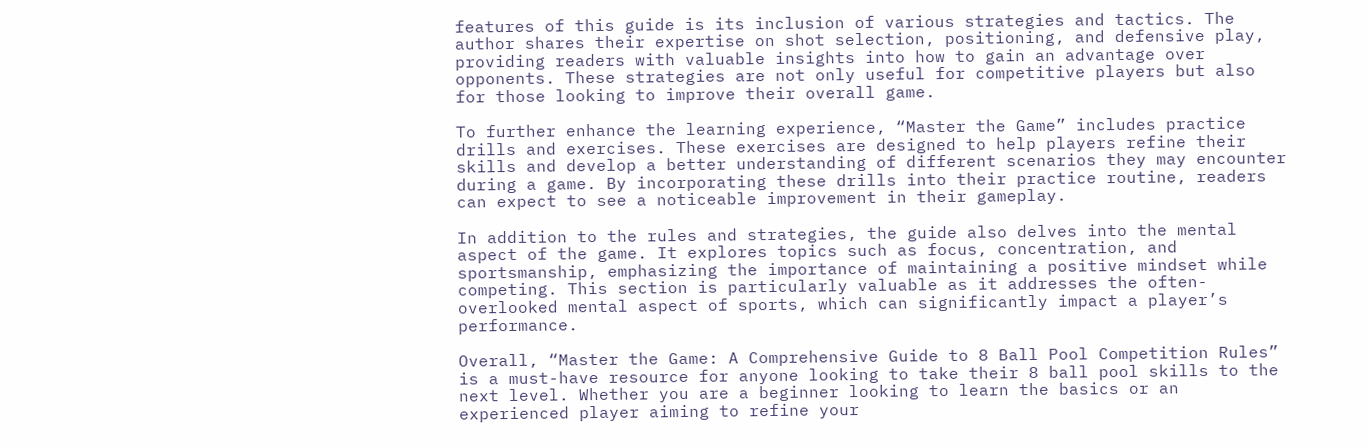features of this guide is its inclusion of various strategies and tactics. The author shares their expertise on shot selection, positioning, and defensive play, providing readers with valuable insights into how to gain an advantage over opponents. These strategies are not only useful for competitive players but also for those looking to improve their overall game.

To further enhance the learning experience, “Master the Game” includes practice drills and exercises. These exercises are designed to help players refine their skills and develop a better understanding of different scenarios they may encounter during a game. By incorporating these drills into their practice routine, readers can expect to see a noticeable improvement in their gameplay.

In addition to the rules and strategies, the guide also delves into the mental aspect of the game. It explores topics such as focus, concentration, and sportsmanship, emphasizing the importance of maintaining a positive mindset while competing. This section is particularly valuable as it addresses the often-overlooked mental aspect of sports, which can significantly impact a player’s performance.

Overall, “Master the Game: A Comprehensive Guide to 8 Ball Pool Competition Rules” is a must-have resource for anyone looking to take their 8 ball pool skills to the next level. Whether you are a beginner looking to learn the basics or an experienced player aiming to refine your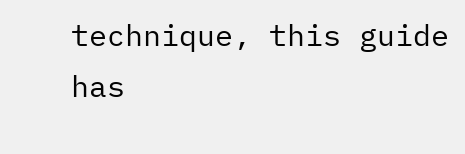technique, this guide has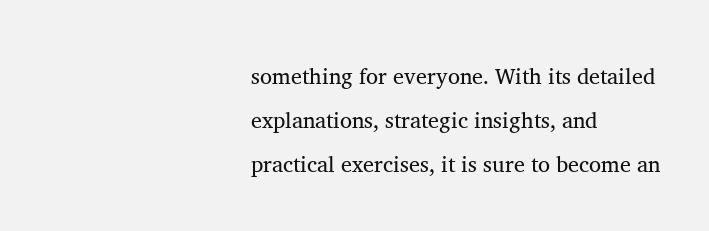something for everyone. With its detailed explanations, strategic insights, and practical exercises, it is sure to become an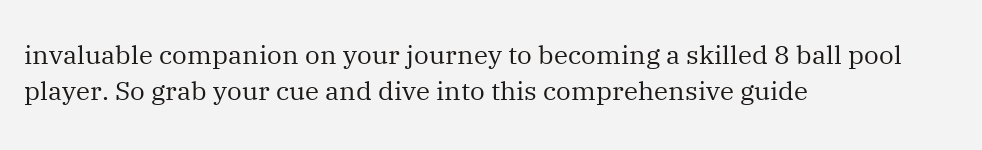invaluable companion on your journey to becoming a skilled 8 ball pool player. So grab your cue and dive into this comprehensive guide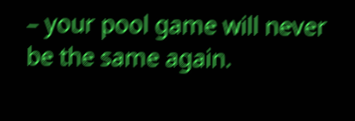– your pool game will never be the same again.